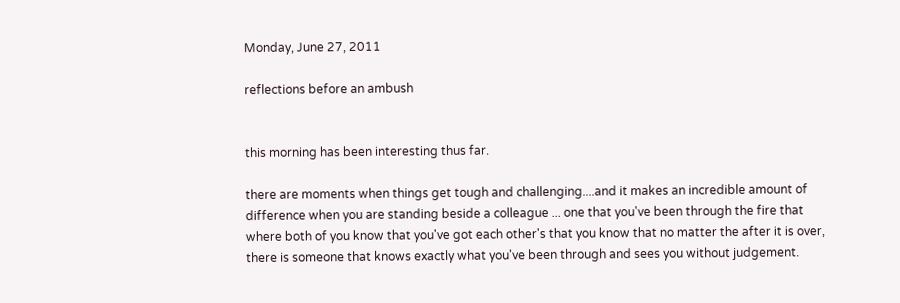Monday, June 27, 2011

reflections before an ambush


this morning has been interesting thus far.

there are moments when things get tough and challenging....and it makes an incredible amount of difference when you are standing beside a colleague ... one that you've been through the fire that where both of you know that you've got each other's that you know that no matter the after it is over, there is someone that knows exactly what you've been through and sees you without judgement.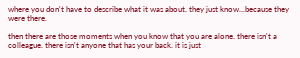where you don't have to describe what it was about. they just know...because they were there.

then there are those moments when you know that you are alone. there isn't a colleague. there isn't anyone that has your back. it is just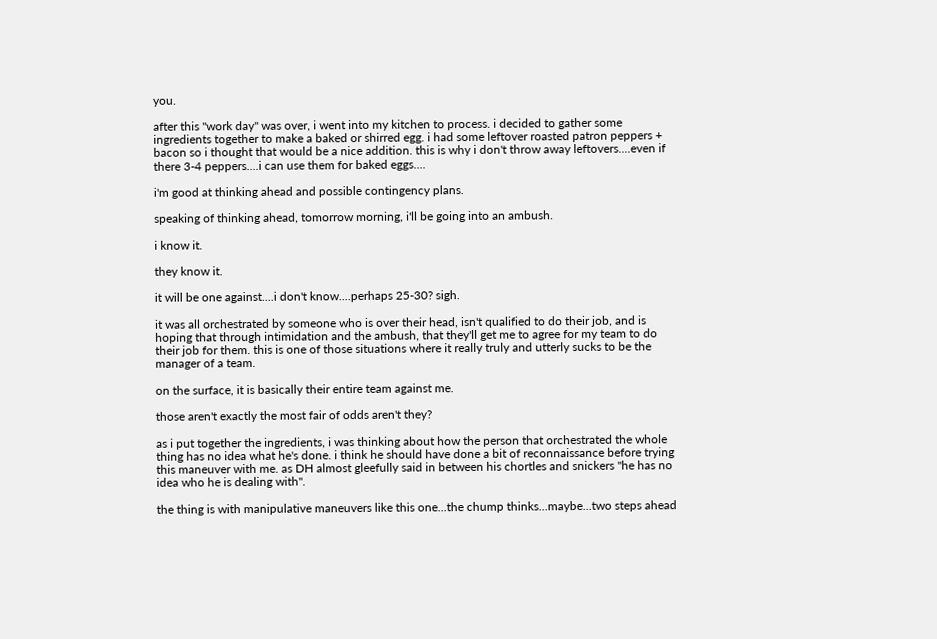you.

after this "work day" was over, i went into my kitchen to process. i decided to gather some ingredients together to make a baked or shirred egg. i had some leftover roasted patron peppers + bacon so i thought that would be a nice addition. this is why i don't throw away leftovers....even if there 3-4 peppers....i can use them for baked eggs....

i'm good at thinking ahead and possible contingency plans.

speaking of thinking ahead, tomorrow morning, i'll be going into an ambush.

i know it.

they know it.

it will be one against....i don't know....perhaps 25-30? sigh.

it was all orchestrated by someone who is over their head, isn't qualified to do their job, and is hoping that through intimidation and the ambush, that they'll get me to agree for my team to do their job for them. this is one of those situations where it really truly and utterly sucks to be the manager of a team.

on the surface, it is basically their entire team against me.

those aren't exactly the most fair of odds aren't they?

as i put together the ingredients, i was thinking about how the person that orchestrated the whole thing has no idea what he's done. i think he should have done a bit of reconnaissance before trying this maneuver with me. as DH almost gleefully said in between his chortles and snickers "he has no idea who he is dealing with".

the thing is with manipulative maneuvers like this one...the chump thinks...maybe...two steps ahead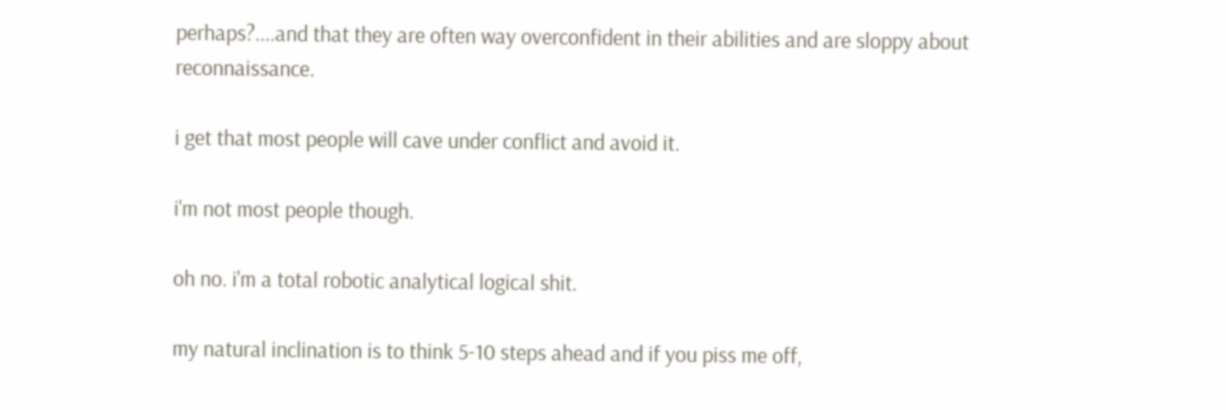perhaps?....and that they are often way overconfident in their abilities and are sloppy about reconnaissance.

i get that most people will cave under conflict and avoid it.

i'm not most people though.

oh no. i'm a total robotic analytical logical shit.

my natural inclination is to think 5-10 steps ahead and if you piss me off,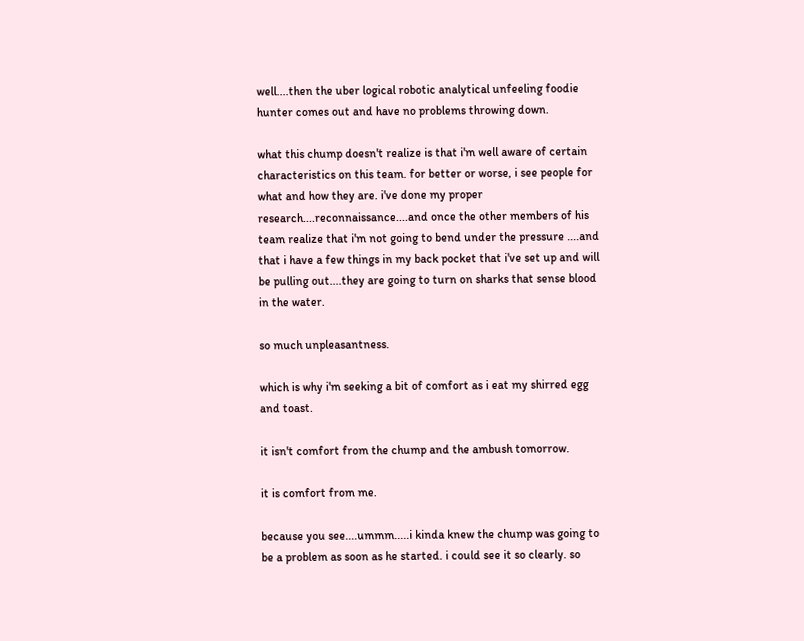well....then the uber logical robotic analytical unfeeling foodie hunter comes out and have no problems throwing down.

what this chump doesn't realize is that i'm well aware of certain characteristics on this team. for better or worse, i see people for what and how they are. i've done my proper research....reconnaissance....and once the other members of his team realize that i'm not going to bend under the pressure ....and that i have a few things in my back pocket that i've set up and will be pulling out....they are going to turn on sharks that sense blood in the water.

so much unpleasantness.

which is why i'm seeking a bit of comfort as i eat my shirred egg and toast.

it isn't comfort from the chump and the ambush tomorrow.

it is comfort from me.

because you see....ummm.....i kinda knew the chump was going to be a problem as soon as he started. i could see it so clearly. so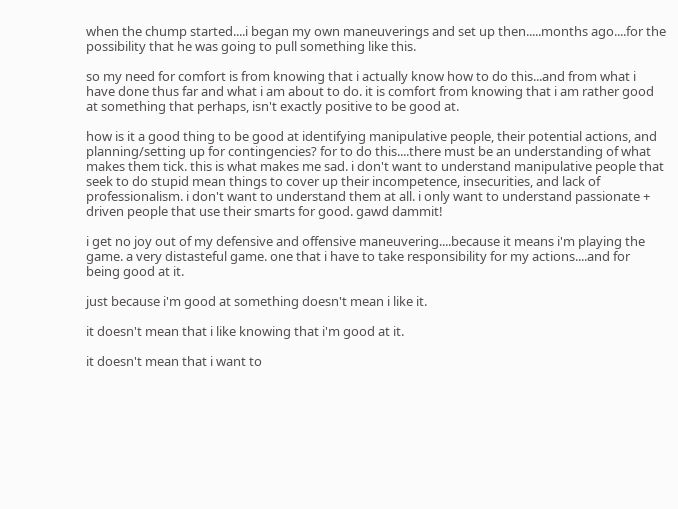when the chump started....i began my own maneuverings and set up then.....months ago....for the possibility that he was going to pull something like this.

so my need for comfort is from knowing that i actually know how to do this...and from what i have done thus far and what i am about to do. it is comfort from knowing that i am rather good at something that perhaps, isn't exactly positive to be good at.

how is it a good thing to be good at identifying manipulative people, their potential actions, and planning/setting up for contingencies? for to do this....there must be an understanding of what makes them tick. this is what makes me sad. i don't want to understand manipulative people that seek to do stupid mean things to cover up their incompetence, insecurities, and lack of professionalism. i don't want to understand them at all. i only want to understand passionate + driven people that use their smarts for good. gawd dammit!

i get no joy out of my defensive and offensive maneuvering....because it means i'm playing the game. a very distasteful game. one that i have to take responsibility for my actions....and for being good at it.

just because i'm good at something doesn't mean i like it.

it doesn't mean that i like knowing that i'm good at it.

it doesn't mean that i want to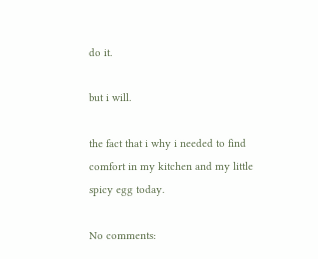do it.

but i will.

the fact that i why i needed to find comfort in my kitchen and my little spicy egg today.

No comments: